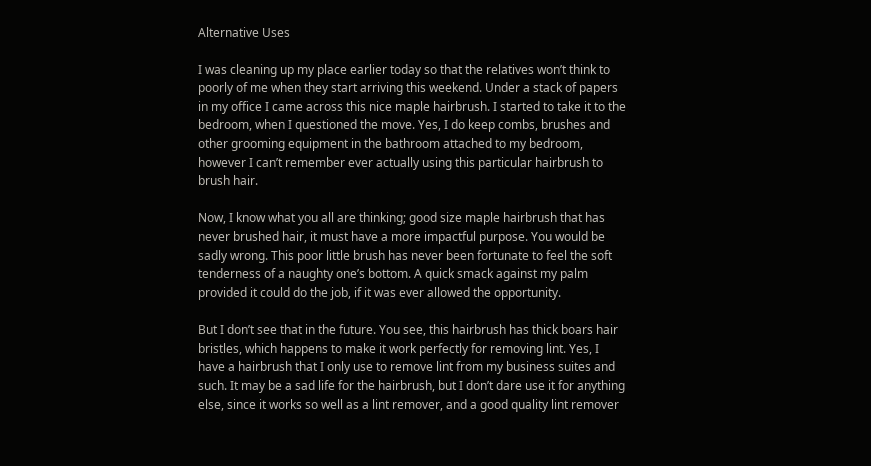Alternative Uses

I was cleaning up my place earlier today so that the relatives won’t think to poorly of me when they start arriving this weekend. Under a stack of papers in my office I came across this nice maple hairbrush. I started to take it to the bedroom, when I questioned the move. Yes, I do keep combs, brushes and other grooming equipment in the bathroom attached to my bedroom, however I can’t remember ever actually using this particular hairbrush to brush hair.

Now, I know what you all are thinking; good size maple hairbrush that has never brushed hair, it must have a more impactful purpose. You would be sadly wrong. This poor little brush has never been fortunate to feel the soft tenderness of a naughty one’s bottom. A quick smack against my palm provided it could do the job, if it was ever allowed the opportunity.

But I don’t see that in the future. You see, this hairbrush has thick boars hair bristles, which happens to make it work perfectly for removing lint. Yes, I have a hairbrush that I only use to remove lint from my business suites and such. It may be a sad life for the hairbrush, but I don’t dare use it for anything else, since it works so well as a lint remover, and a good quality lint remover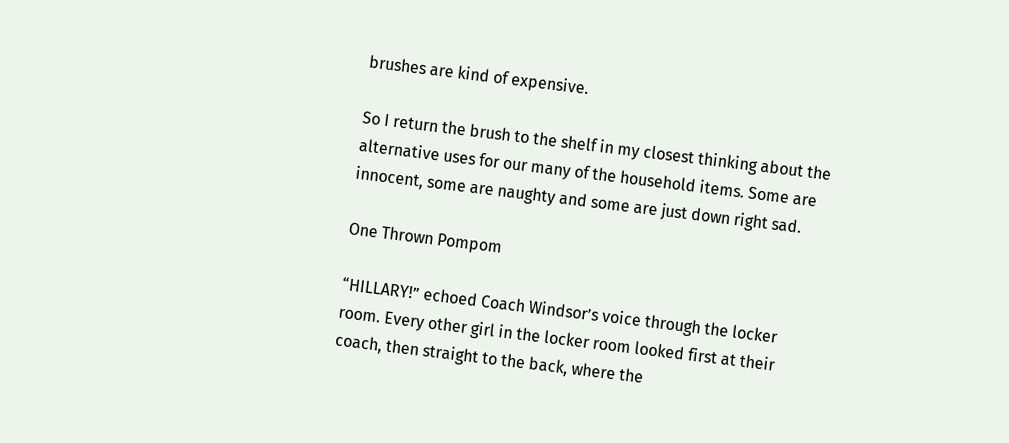brushes are kind of expensive.

So I return the brush to the shelf in my closest thinking about the alternative uses for our many of the household items. Some are innocent, some are naughty and some are just down right sad.

One Thrown Pompom

“HILLARY!” echoed Coach Windsor’s voice through the locker room. Every other girl in the locker room looked first at their coach, then straight to the back, where the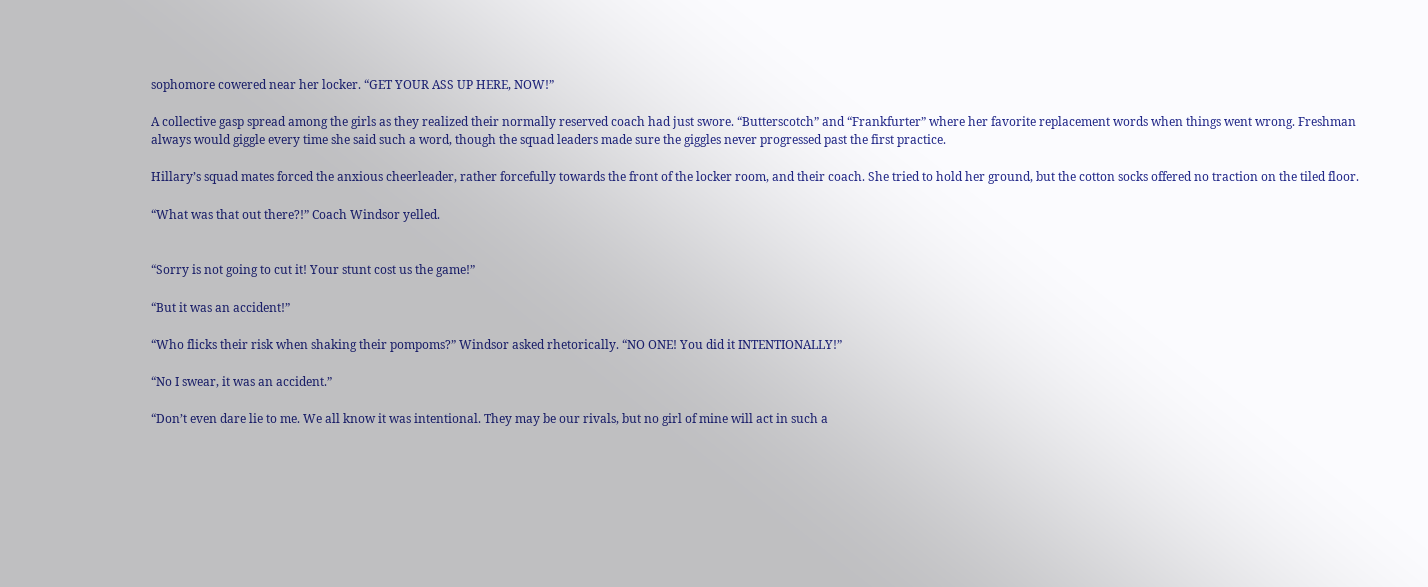sophomore cowered near her locker. “GET YOUR ASS UP HERE, NOW!”

A collective gasp spread among the girls as they realized their normally reserved coach had just swore. “Butterscotch” and “Frankfurter” where her favorite replacement words when things went wrong. Freshman always would giggle every time she said such a word, though the squad leaders made sure the giggles never progressed past the first practice.

Hillary’s squad mates forced the anxious cheerleader, rather forcefully towards the front of the locker room, and their coach. She tried to hold her ground, but the cotton socks offered no traction on the tiled floor.

“What was that out there?!” Coach Windsor yelled.


“Sorry is not going to cut it! Your stunt cost us the game!”

“But it was an accident!”

“Who flicks their risk when shaking their pompoms?” Windsor asked rhetorically. “NO ONE! You did it INTENTIONALLY!”

“No I swear, it was an accident.”

“Don’t even dare lie to me. We all know it was intentional. They may be our rivals, but no girl of mine will act in such a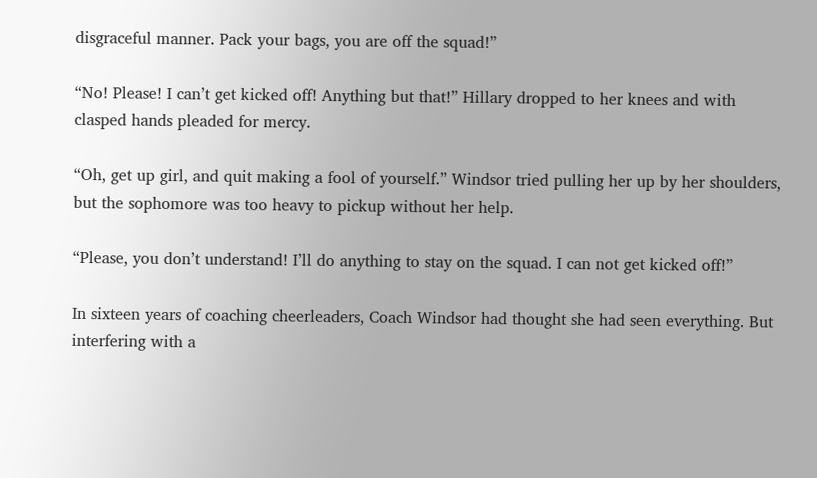disgraceful manner. Pack your bags, you are off the squad!”

“No! Please! I can’t get kicked off! Anything but that!” Hillary dropped to her knees and with clasped hands pleaded for mercy.

“Oh, get up girl, and quit making a fool of yourself.” Windsor tried pulling her up by her shoulders, but the sophomore was too heavy to pickup without her help.

“Please, you don’t understand! I’ll do anything to stay on the squad. I can not get kicked off!”

In sixteen years of coaching cheerleaders, Coach Windsor had thought she had seen everything. But interfering with a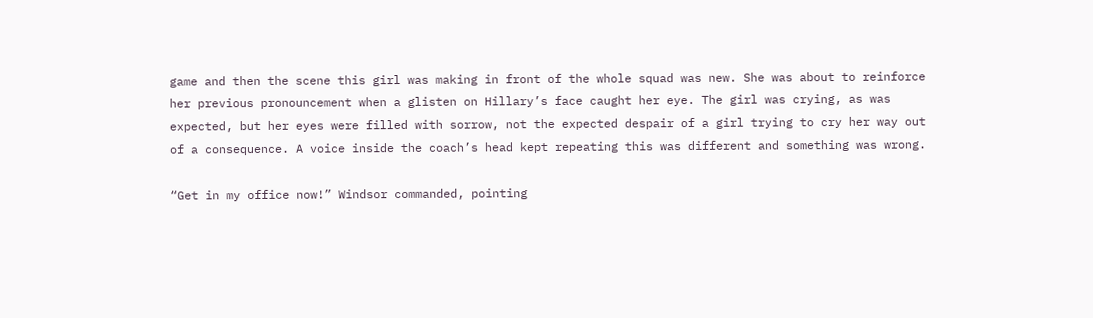game and then the scene this girl was making in front of the whole squad was new. She was about to reinforce her previous pronouncement when a glisten on Hillary’s face caught her eye. The girl was crying, as was expected, but her eyes were filled with sorrow, not the expected despair of a girl trying to cry her way out of a consequence. A voice inside the coach’s head kept repeating this was different and something was wrong.

“Get in my office now!” Windsor commanded, pointing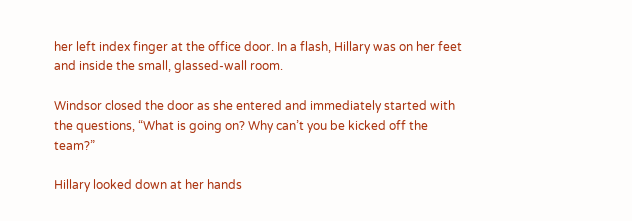her left index finger at the office door. In a flash, Hillary was on her feet and inside the small, glassed-wall room.

Windsor closed the door as she entered and immediately started with the questions, “What is going on? Why can’t you be kicked off the team?”

Hillary looked down at her hands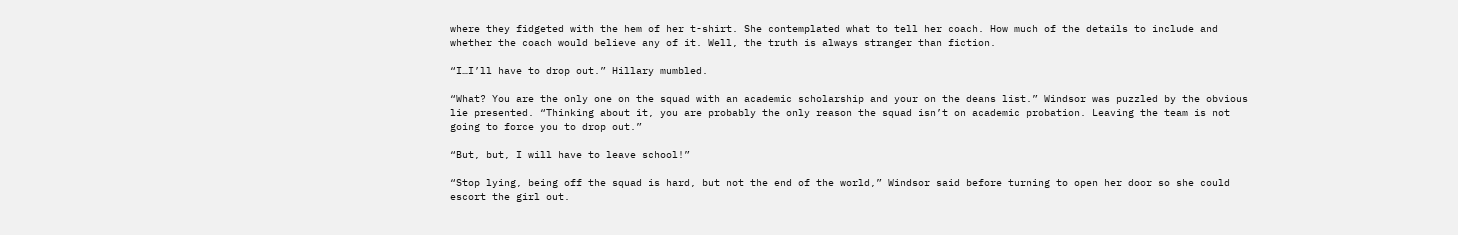where they fidgeted with the hem of her t-shirt. She contemplated what to tell her coach. How much of the details to include and whether the coach would believe any of it. Well, the truth is always stranger than fiction.

“I…I’ll have to drop out.” Hillary mumbled.

“What? You are the only one on the squad with an academic scholarship and your on the deans list.” Windsor was puzzled by the obvious lie presented. “Thinking about it, you are probably the only reason the squad isn’t on academic probation. Leaving the team is not going to force you to drop out.”

“But, but, I will have to leave school!”

“Stop lying, being off the squad is hard, but not the end of the world,” Windsor said before turning to open her door so she could escort the girl out.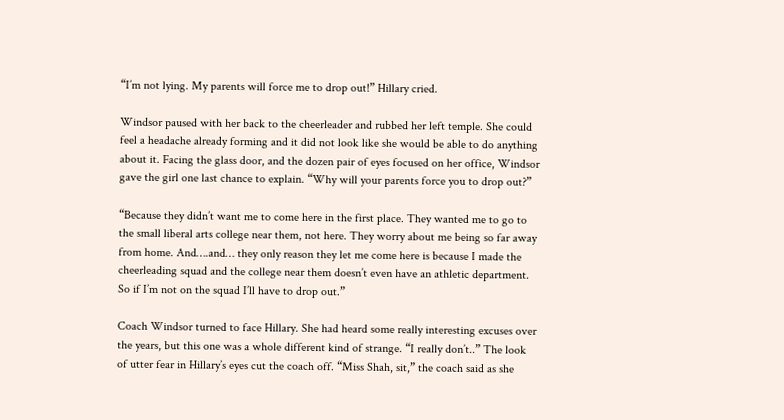“I’m not lying. My parents will force me to drop out!” Hillary cried.

Windsor paused with her back to the cheerleader and rubbed her left temple. She could feel a headache already forming and it did not look like she would be able to do anything about it. Facing the glass door, and the dozen pair of eyes focused on her office, Windsor gave the girl one last chance to explain. “Why will your parents force you to drop out?”

“Because they didn’t want me to come here in the first place. They wanted me to go to the small liberal arts college near them, not here. They worry about me being so far away from home. And….and… they only reason they let me come here is because I made the cheerleading squad and the college near them doesn’t even have an athletic department. So if I’m not on the squad I’ll have to drop out.”

Coach Windsor turned to face Hillary. She had heard some really interesting excuses over the years, but this one was a whole different kind of strange. “I really don’t..” The look of utter fear in Hillary’s eyes cut the coach off. “Miss Shah, sit,” the coach said as she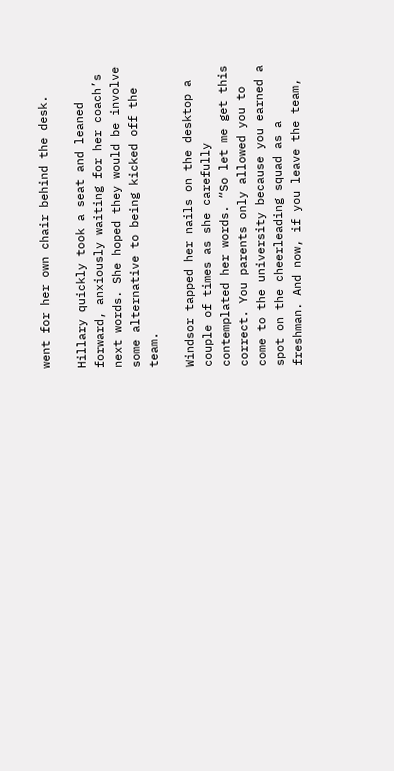went for her own chair behind the desk.

Hillary quickly took a seat and leaned forward, anxiously waiting for her coach’s next words. She hoped they would be involve some alternative to being kicked off the team.

Windsor tapped her nails on the desktop a couple of times as she carefully contemplated her words. “So let me get this correct. You parents only allowed you to come to the university because you earned a spot on the cheerleading squad as a freshman. And now, if you leave the team,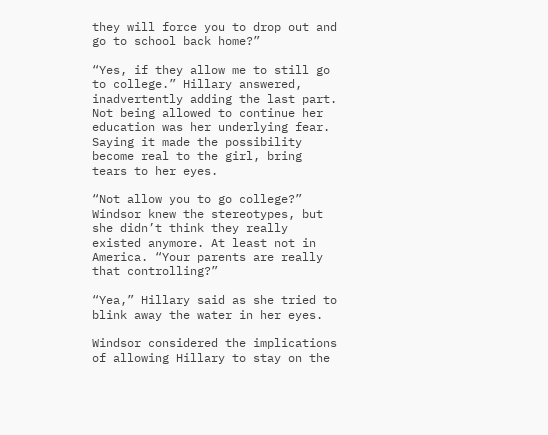they will force you to drop out and go to school back home?”

“Yes, if they allow me to still go to college.” Hillary answered, inadvertently adding the last part. Not being allowed to continue her education was her underlying fear. Saying it made the possibility become real to the girl, bring tears to her eyes.

“Not allow you to go college?” Windsor knew the stereotypes, but she didn’t think they really existed anymore. At least not in America. “Your parents are really that controlling?”

“Yea,” Hillary said as she tried to blink away the water in her eyes.

Windsor considered the implications of allowing Hillary to stay on the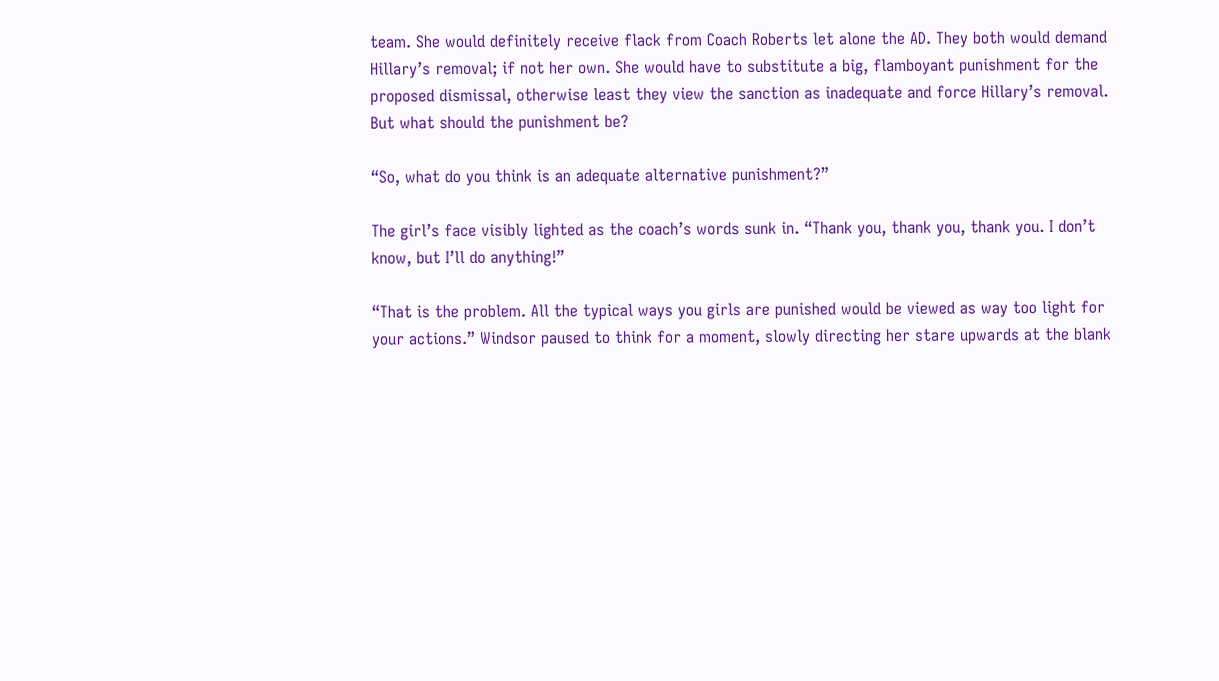team. She would definitely receive flack from Coach Roberts let alone the AD. They both would demand Hillary’s removal; if not her own. She would have to substitute a big, flamboyant punishment for the proposed dismissal, otherwise least they view the sanction as inadequate and force Hillary’s removal. But what should the punishment be?

“So, what do you think is an adequate alternative punishment?”

The girl’s face visibly lighted as the coach’s words sunk in. “Thank you, thank you, thank you. I don’t know, but I’ll do anything!”

“That is the problem. All the typical ways you girls are punished would be viewed as way too light for your actions.” Windsor paused to think for a moment, slowly directing her stare upwards at the blank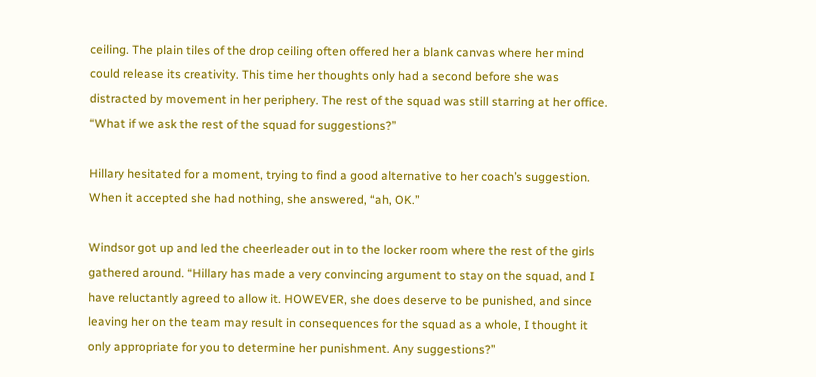ceiling. The plain tiles of the drop ceiling often offered her a blank canvas where her mind could release its creativity. This time her thoughts only had a second before she was distracted by movement in her periphery. The rest of the squad was still starring at her office. “What if we ask the rest of the squad for suggestions?”

Hillary hesitated for a moment, trying to find a good alternative to her coach’s suggestion. When it accepted she had nothing, she answered, “ah, OK.”

Windsor got up and led the cheerleader out in to the locker room where the rest of the girls gathered around. “Hillary has made a very convincing argument to stay on the squad, and I have reluctantly agreed to allow it. HOWEVER, she does deserve to be punished, and since leaving her on the team may result in consequences for the squad as a whole, I thought it only appropriate for you to determine her punishment. Any suggestions?”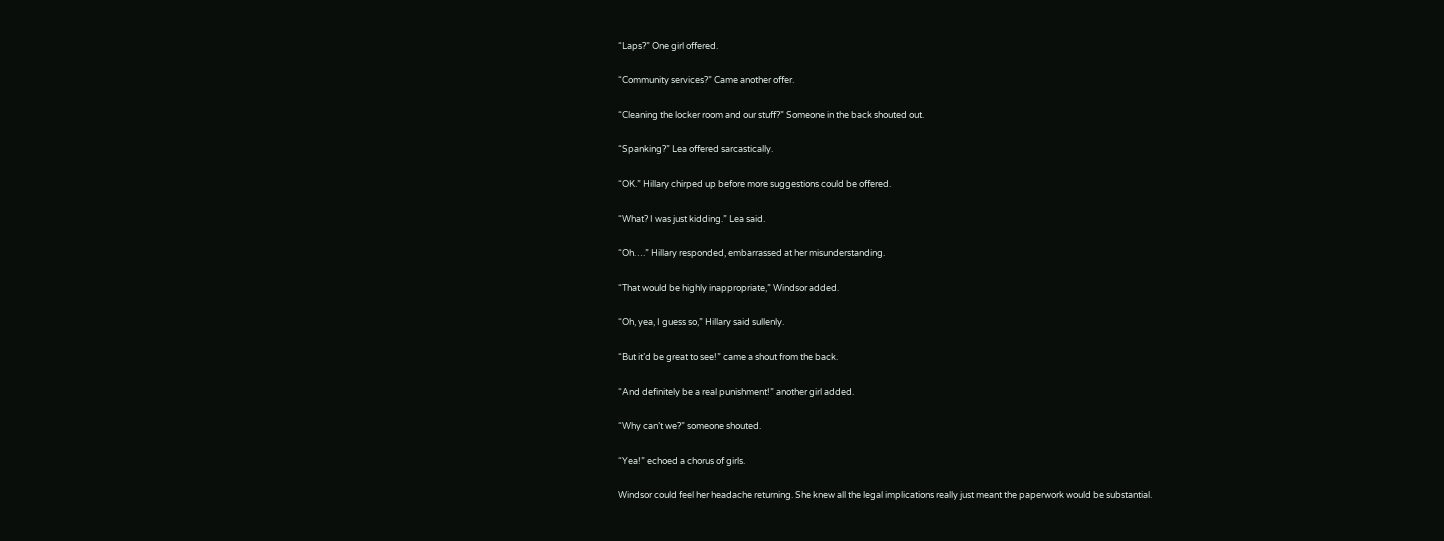“Laps?” One girl offered.

“Community services?” Came another offer.

“Cleaning the locker room and our stuff?” Someone in the back shouted out.

“Spanking?” Lea offered sarcastically.

“OK.” Hillary chirped up before more suggestions could be offered.

“What? I was just kidding.” Lea said.

“Oh….” Hillary responded, embarrassed at her misunderstanding.

“That would be highly inappropriate,” Windsor added.

“Oh, yea, I guess so,” Hillary said sullenly.

“But it’d be great to see!” came a shout from the back.

“And definitely be a real punishment!” another girl added.

“Why can’t we?” someone shouted.

“Yea!” echoed a chorus of girls.

Windsor could feel her headache returning. She knew all the legal implications really just meant the paperwork would be substantial.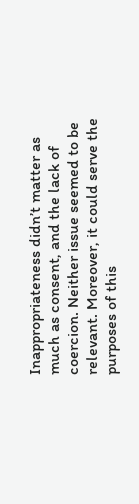Inappropriateness didn’t matter as much as consent, and the lack of coercion. Neither issue seemed to be relevant. Moreover, it could serve the purposes of this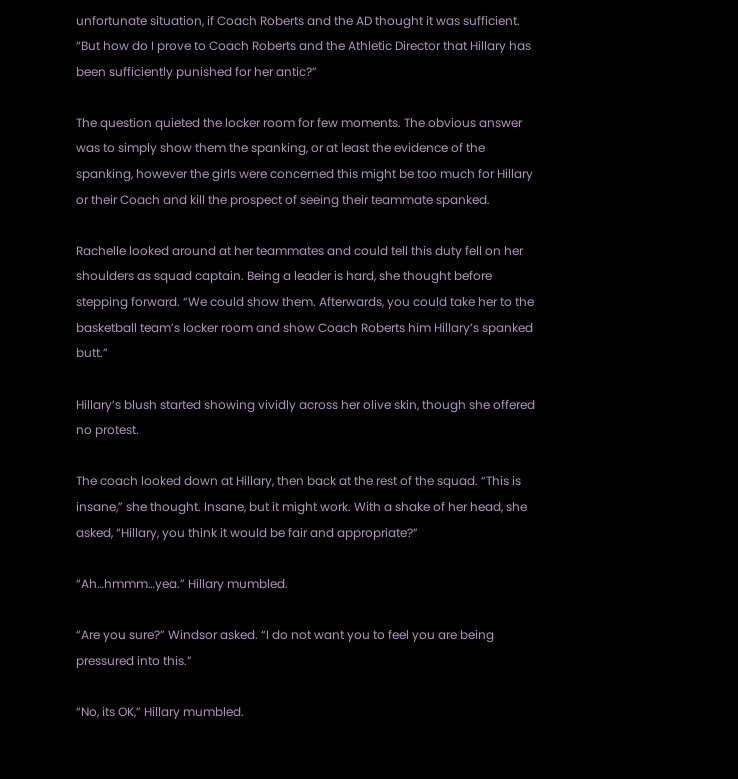unfortunate situation, if Coach Roberts and the AD thought it was sufficient. “But how do I prove to Coach Roberts and the Athletic Director that Hillary has been sufficiently punished for her antic?”

The question quieted the locker room for few moments. The obvious answer was to simply show them the spanking, or at least the evidence of the spanking, however the girls were concerned this might be too much for Hillary or their Coach and kill the prospect of seeing their teammate spanked.

Rachelle looked around at her teammates and could tell this duty fell on her shoulders as squad captain. Being a leader is hard, she thought before stepping forward. “We could show them. Afterwards, you could take her to the basketball team’s locker room and show Coach Roberts him Hillary’s spanked butt.”

Hillary’s blush started showing vividly across her olive skin, though she offered no protest.

The coach looked down at Hillary, then back at the rest of the squad. “This is insane,” she thought. Insane, but it might work. With a shake of her head, she asked, “Hillary, you think it would be fair and appropriate?”

“Ah…hmmm…yea.” Hillary mumbled.

“Are you sure?” Windsor asked. “I do not want you to feel you are being pressured into this.”

“No, its OK,” Hillary mumbled.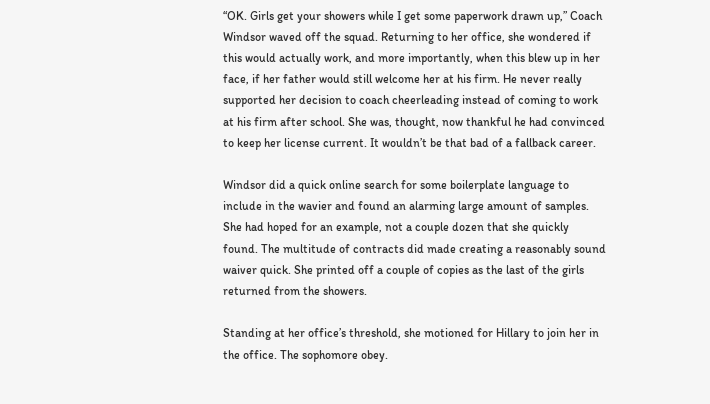“OK. Girls get your showers while I get some paperwork drawn up,” Coach Windsor waved off the squad. Returning to her office, she wondered if this would actually work, and more importantly, when this blew up in her face, if her father would still welcome her at his firm. He never really supported her decision to coach cheerleading instead of coming to work at his firm after school. She was, thought, now thankful he had convinced to keep her license current. It wouldn’t be that bad of a fallback career.

Windsor did a quick online search for some boilerplate language to include in the wavier and found an alarming large amount of samples. She had hoped for an example, not a couple dozen that she quickly found. The multitude of contracts did made creating a reasonably sound waiver quick. She printed off a couple of copies as the last of the girls returned from the showers.

Standing at her office’s threshold, she motioned for Hillary to join her in the office. The sophomore obey.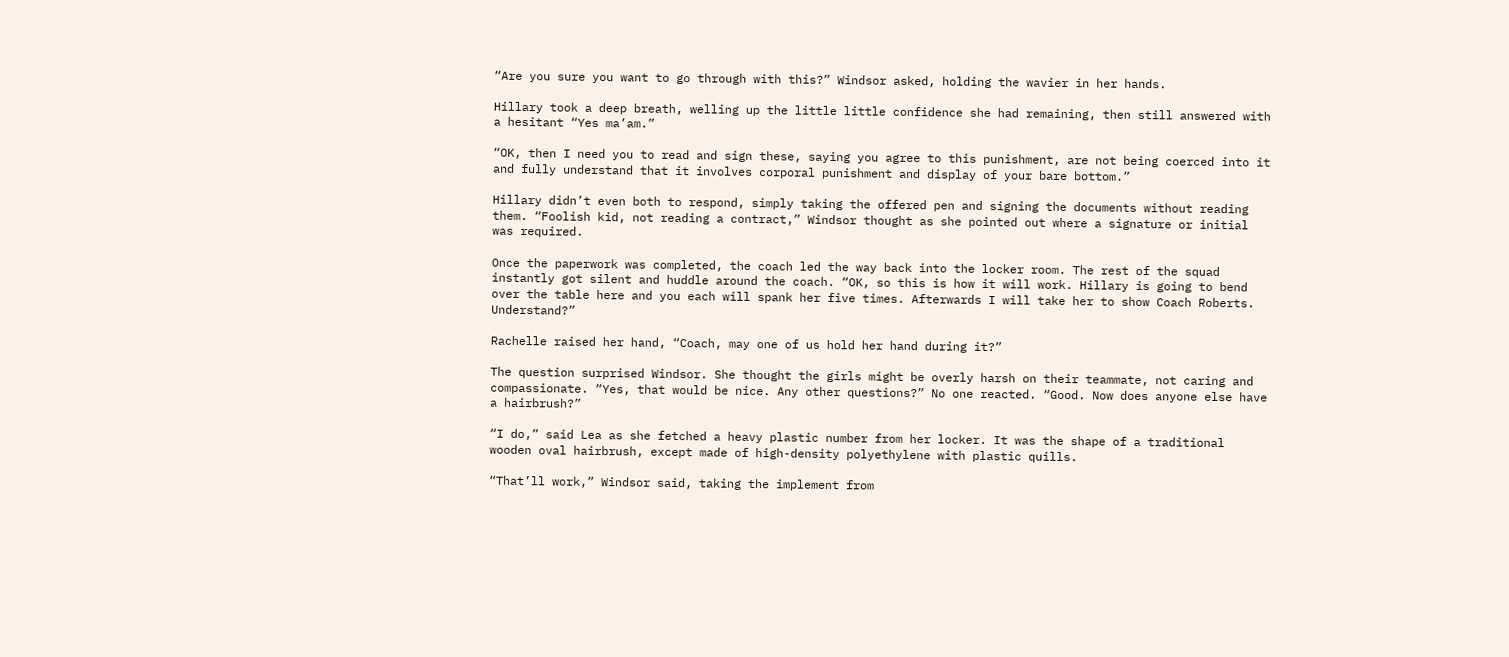“Are you sure you want to go through with this?” Windsor asked, holding the wavier in her hands.

Hillary took a deep breath, welling up the little little confidence she had remaining, then still answered with a hesitant “Yes ma’am.”

“OK, then I need you to read and sign these, saying you agree to this punishment, are not being coerced into it and fully understand that it involves corporal punishment and display of your bare bottom.”

Hillary didn’t even both to respond, simply taking the offered pen and signing the documents without reading them. “Foolish kid, not reading a contract,” Windsor thought as she pointed out where a signature or initial was required.

Once the paperwork was completed, the coach led the way back into the locker room. The rest of the squad instantly got silent and huddle around the coach. “OK, so this is how it will work. Hillary is going to bend over the table here and you each will spank her five times. Afterwards I will take her to show Coach Roberts. Understand?”

Rachelle raised her hand, “Coach, may one of us hold her hand during it?”

The question surprised Windsor. She thought the girls might be overly harsh on their teammate, not caring and compassionate. “Yes, that would be nice. Any other questions?” No one reacted. “Good. Now does anyone else have a hairbrush?”

“I do,” said Lea as she fetched a heavy plastic number from her locker. It was the shape of a traditional wooden oval hairbrush, except made of high-density polyethylene with plastic quills.

“That’ll work,” Windsor said, taking the implement from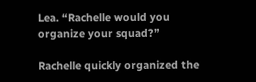Lea. “Rachelle would you organize your squad?”

Rachelle quickly organized the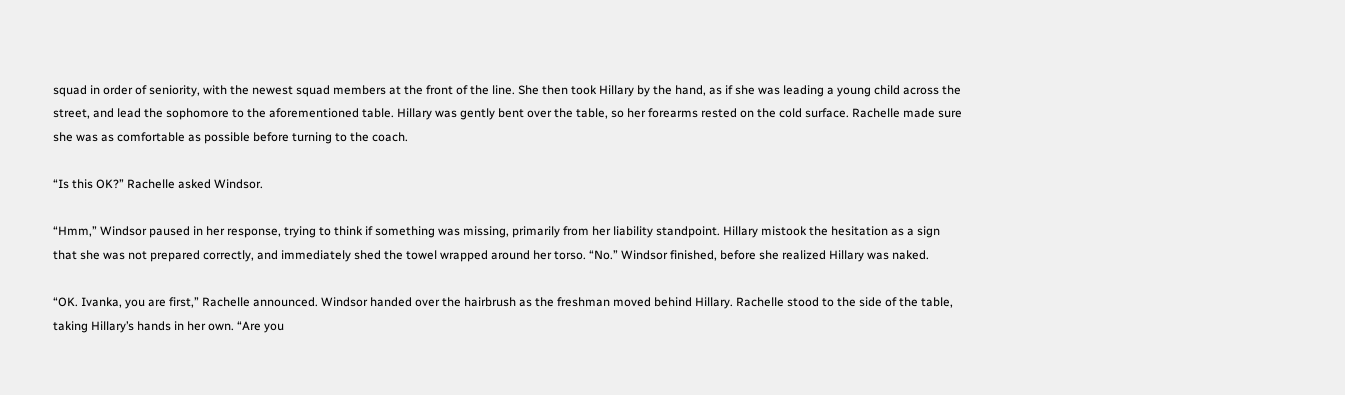squad in order of seniority, with the newest squad members at the front of the line. She then took Hillary by the hand, as if she was leading a young child across the street, and lead the sophomore to the aforementioned table. Hillary was gently bent over the table, so her forearms rested on the cold surface. Rachelle made sure she was as comfortable as possible before turning to the coach.

“Is this OK?” Rachelle asked Windsor.

“Hmm,” Windsor paused in her response, trying to think if something was missing, primarily from her liability standpoint. Hillary mistook the hesitation as a sign that she was not prepared correctly, and immediately shed the towel wrapped around her torso. “No.” Windsor finished, before she realized Hillary was naked.

“OK. Ivanka, you are first,” Rachelle announced. Windsor handed over the hairbrush as the freshman moved behind Hillary. Rachelle stood to the side of the table, taking Hillary’s hands in her own. “Are you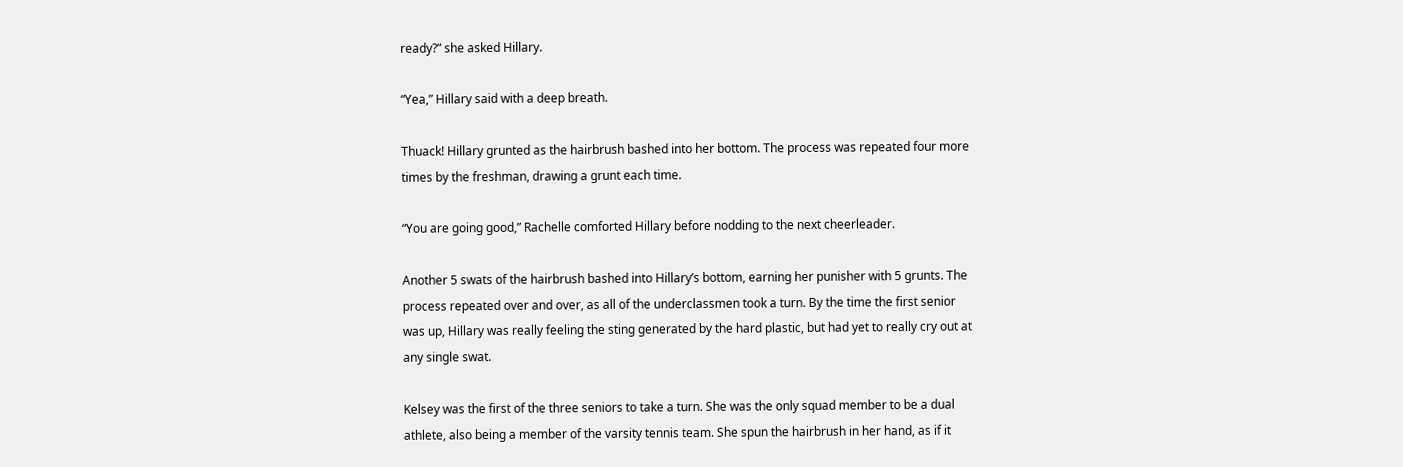ready?” she asked Hillary.

“Yea,” Hillary said with a deep breath.

Thuack! Hillary grunted as the hairbrush bashed into her bottom. The process was repeated four more times by the freshman, drawing a grunt each time.

“You are going good,” Rachelle comforted Hillary before nodding to the next cheerleader.

Another 5 swats of the hairbrush bashed into Hillary’s bottom, earning her punisher with 5 grunts. The process repeated over and over, as all of the underclassmen took a turn. By the time the first senior was up, Hillary was really feeling the sting generated by the hard plastic, but had yet to really cry out at any single swat.

Kelsey was the first of the three seniors to take a turn. She was the only squad member to be a dual athlete, also being a member of the varsity tennis team. She spun the hairbrush in her hand, as if it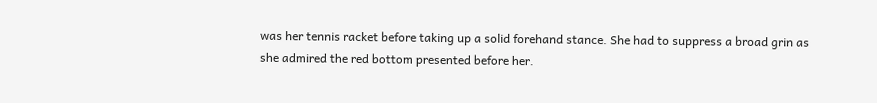was her tennis racket before taking up a solid forehand stance. She had to suppress a broad grin as she admired the red bottom presented before her.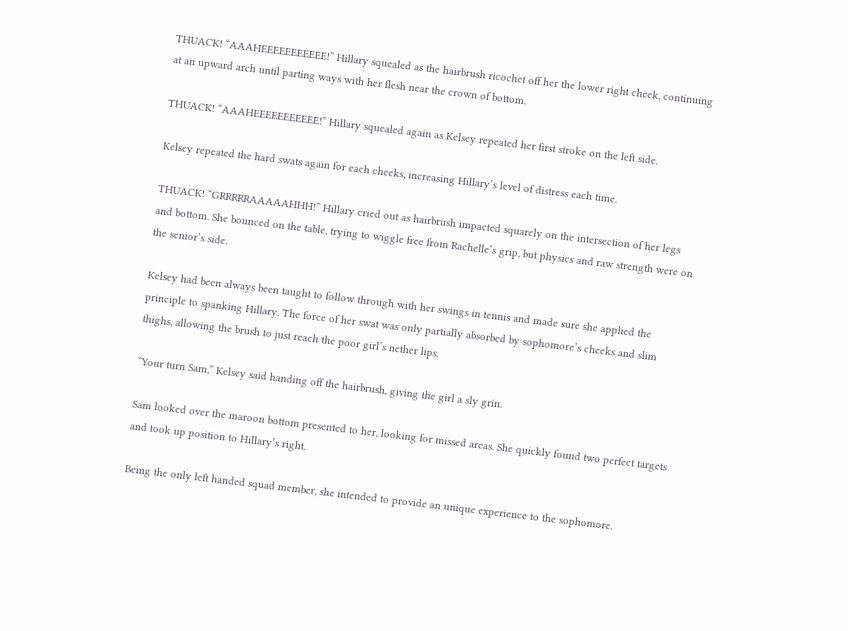THUACK! “AAAHEEEEEEEEEEE!” Hillary squealed as the hairbrush ricochet off her the lower right cheek, continuing at an upward arch until parting ways with her flesh near the crown of bottom.

THUACK! “AAAHEEEEEEEEEEE!” Hillary squealed again as Kelsey repeated her first stroke on the left side.

Kelsey repeated the hard swats again for each cheeks, increasing Hillary’s level of distress each time.

THUACK! “GRRRRRAAAAAHHH!” Hillary cried out as hairbrush impacted squarely on the intersection of her legs and bottom. She bounced on the table, trying to wiggle free from Rachelle’s grip, but physics and raw strength were on the senior’s side.

Kelsey had been always been taught to follow through with her swings in tennis and made sure she applied the principle to spanking Hillary. The force of her swat was only partially absorbed by sophomore’s cheeks and slim thighs, allowing the brush to just reach the poor girl’s nether lips.

“Your turn Sam,” Kelsey said handing off the hairbrush, giving the girl a sly grin.

Sam looked over the maroon bottom presented to her, looking for missed areas. She quickly found two perfect targets and took up position to Hillary’s right.

Being the only left handed squad member, she intended to provide an unique experience to the sophomore.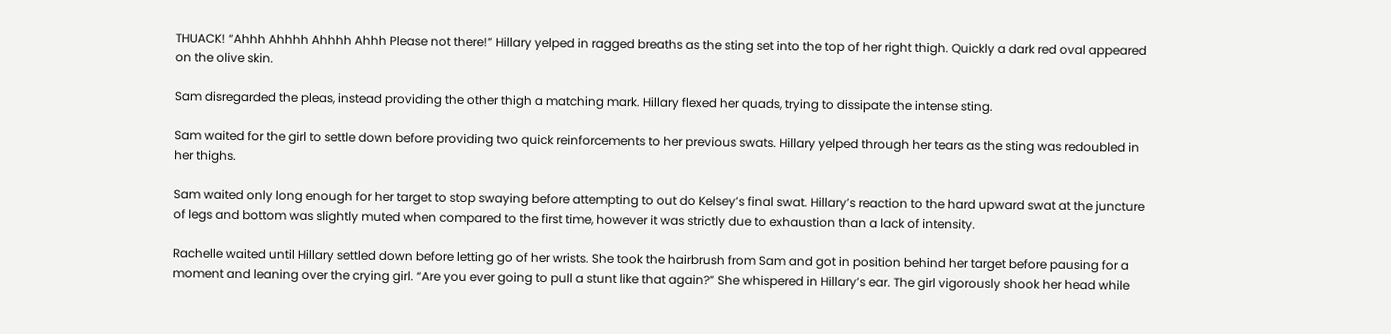THUACK! “Ahhh Ahhhh Ahhhh Ahhh Please not there!” Hillary yelped in ragged breaths as the sting set into the top of her right thigh. Quickly a dark red oval appeared on the olive skin.

Sam disregarded the pleas, instead providing the other thigh a matching mark. Hillary flexed her quads, trying to dissipate the intense sting.

Sam waited for the girl to settle down before providing two quick reinforcements to her previous swats. Hillary yelped through her tears as the sting was redoubled in her thighs.

Sam waited only long enough for her target to stop swaying before attempting to out do Kelsey’s final swat. Hillary’s reaction to the hard upward swat at the juncture of legs and bottom was slightly muted when compared to the first time, however it was strictly due to exhaustion than a lack of intensity.

Rachelle waited until Hillary settled down before letting go of her wrists. She took the hairbrush from Sam and got in position behind her target before pausing for a moment and leaning over the crying girl. “Are you ever going to pull a stunt like that again?” She whispered in Hillary’s ear. The girl vigorously shook her head while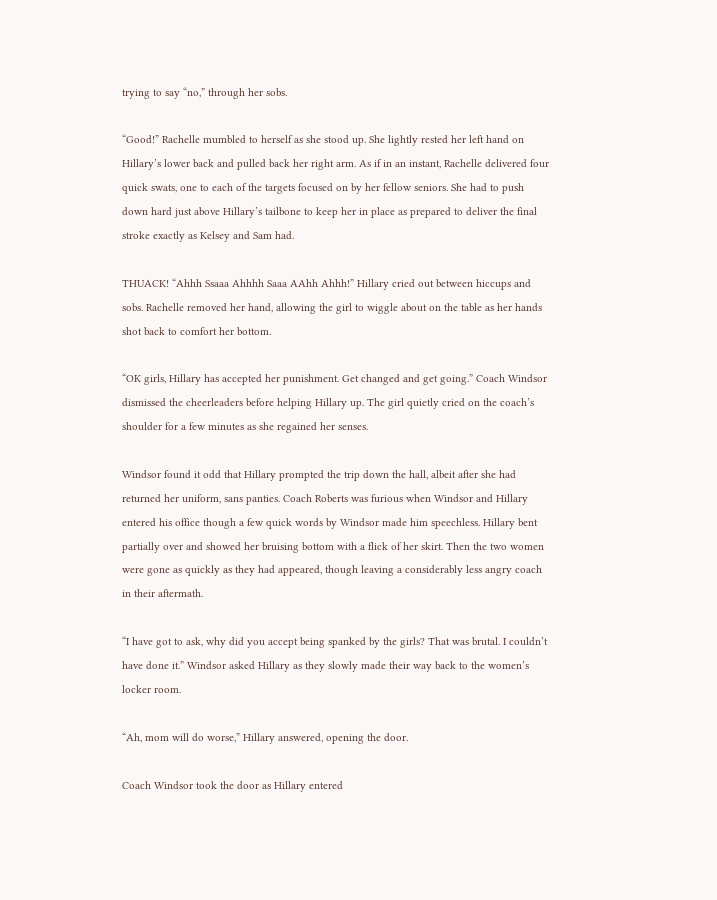trying to say “no,” through her sobs.

“Good!” Rachelle mumbled to herself as she stood up. She lightly rested her left hand on Hillary’s lower back and pulled back her right arm. As if in an instant, Rachelle delivered four quick swats, one to each of the targets focused on by her fellow seniors. She had to push down hard just above Hillary’s tailbone to keep her in place as prepared to deliver the final stroke exactly as Kelsey and Sam had.

THUACK! “Ahhh Ssaaa Ahhhh Saaa AAhh Ahhh!” Hillary cried out between hiccups and sobs. Rachelle removed her hand, allowing the girl to wiggle about on the table as her hands shot back to comfort her bottom.

“OK girls, Hillary has accepted her punishment. Get changed and get going.” Coach Windsor dismissed the cheerleaders before helping Hillary up. The girl quietly cried on the coach’s shoulder for a few minutes as she regained her senses.

Windsor found it odd that Hillary prompted the trip down the hall, albeit after she had returned her uniform, sans panties. Coach Roberts was furious when Windsor and Hillary entered his office though a few quick words by Windsor made him speechless. Hillary bent partially over and showed her bruising bottom with a flick of her skirt. Then the two women were gone as quickly as they had appeared, though leaving a considerably less angry coach in their aftermath.

“I have got to ask, why did you accept being spanked by the girls? That was brutal. I couldn’t have done it.” Windsor asked Hillary as they slowly made their way back to the women’s locker room.

“Ah, mom will do worse,” Hillary answered, opening the door.

Coach Windsor took the door as Hillary entered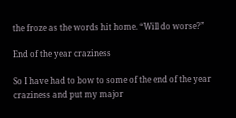the froze as the words hit home. “Will do worse?”

End of the year craziness

So I have had to bow to some of the end of the year craziness and put my major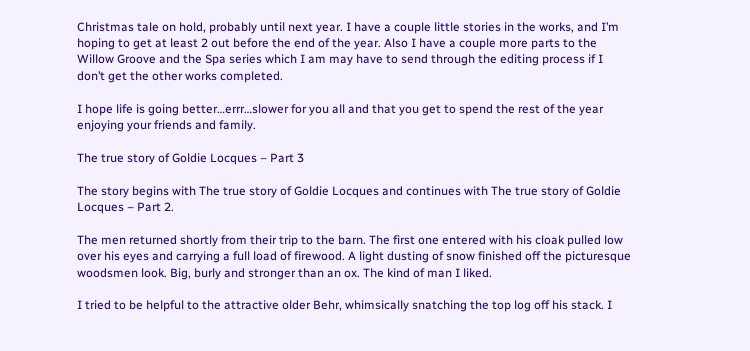Christmas tale on hold, probably until next year. I have a couple little stories in the works, and I’m hoping to get at least 2 out before the end of the year. Also I have a couple more parts to the Willow Groove and the Spa series which I am may have to send through the editing process if I don’t get the other works completed.

I hope life is going better…errr…slower for you all and that you get to spend the rest of the year enjoying your friends and family.

The true story of Goldie Locques – Part 3

The story begins with The true story of Goldie Locques and continues with The true story of Goldie Locques – Part 2.

The men returned shortly from their trip to the barn. The first one entered with his cloak pulled low over his eyes and carrying a full load of firewood. A light dusting of snow finished off the picturesque woodsmen look. Big, burly and stronger than an ox. The kind of man I liked.

I tried to be helpful to the attractive older Behr, whimsically snatching the top log off his stack. I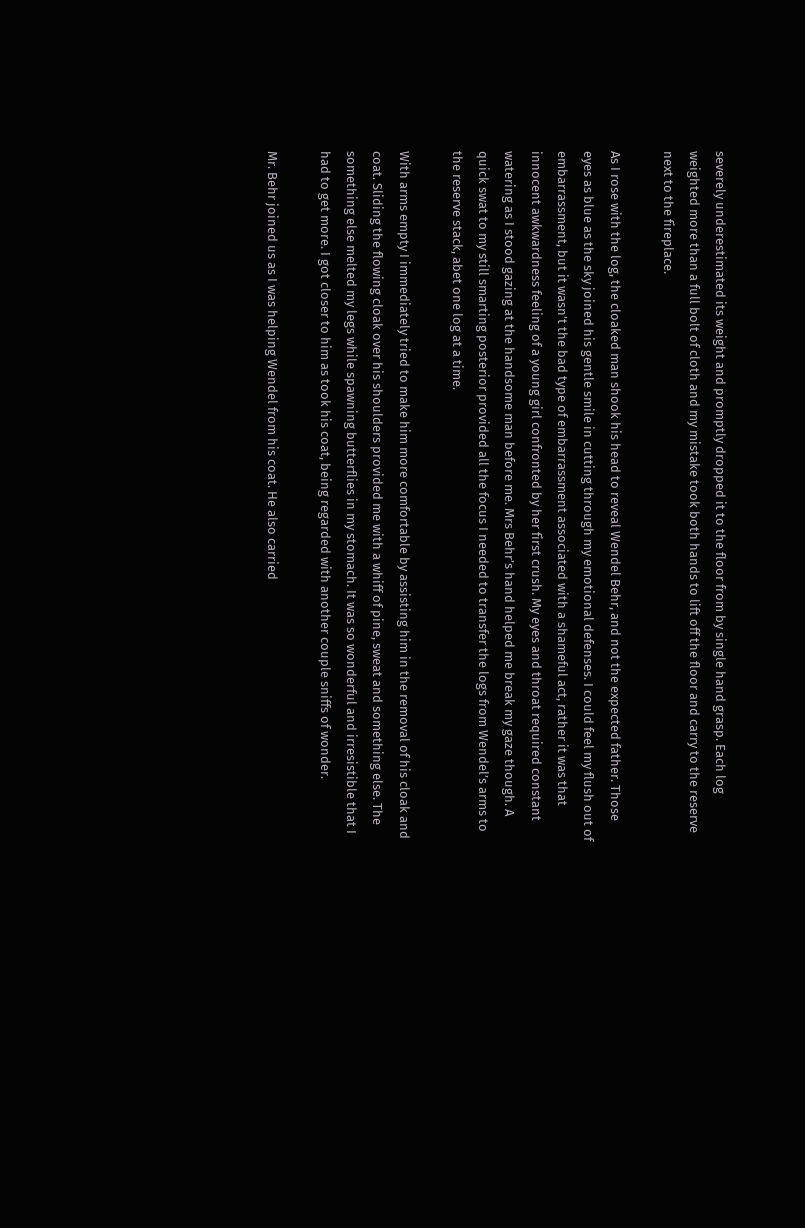severely underestimated its weight and promptly dropped it to the floor from by single hand grasp. Each log weighted more than a full bolt of cloth and my mistake took both hands to lift off the floor and carry to the reserve next to the fireplace.

As I rose with the log, the cloaked man shook his head to reveal Wendel Behr, and not the expected father. Those eyes as blue as the sky joined his gentle smile in cutting through my emotional defenses. I could feel my flush out of embarrassment, but it wasn’t the bad type of embarrassment associated with a shameful act, rather it was that innocent awkwardness feeling of a young girl confronted by her first crush. My eyes and throat required constant watering as I stood gazing at the handsome man before me. Mrs Behr’s hand helped me break my gaze though. A quick swat to my still smarting posterior provided all the focus I needed to transfer the logs from Wendel’s arms to the reserve stack, abet one log at a time.

With arms empty I immediately tried to make him more comfortable by assisting him in the removal of his cloak and coat. Sliding the flowing cloak over his shoulders provided me with a whiff of pine, sweat and something else. The something else melted my legs while spawning butterflies in my stomach. It was so wonderful and irresistible that I had to get more. I got closer to him as took his coat, being regarded with another couple sniffs of wonder.

Mr. Behr joined us as I was helping Wendel from his coat. He also carried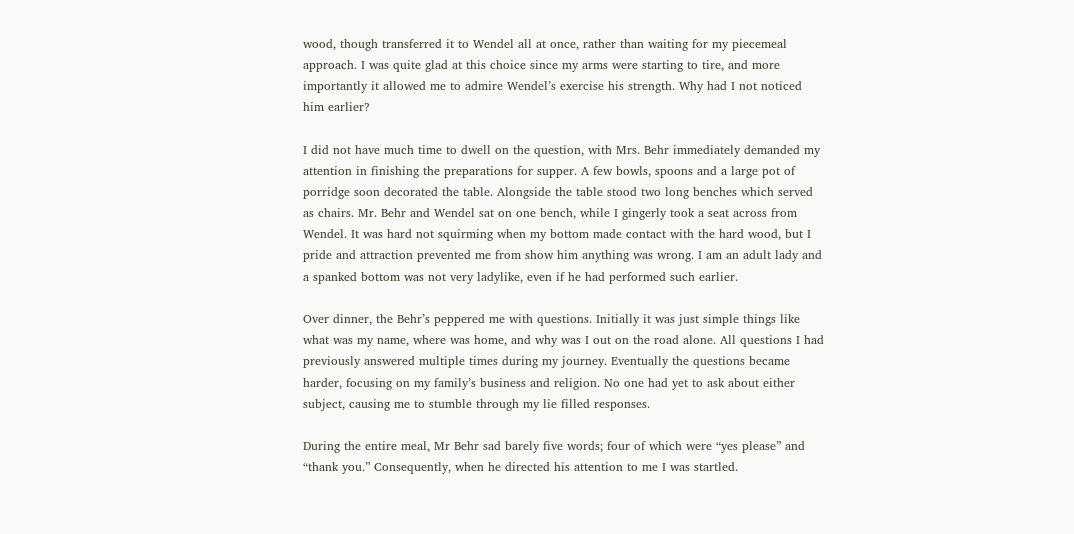wood, though transferred it to Wendel all at once, rather than waiting for my piecemeal approach. I was quite glad at this choice since my arms were starting to tire, and more importantly it allowed me to admire Wendel’s exercise his strength. Why had I not noticed him earlier?

I did not have much time to dwell on the question, with Mrs. Behr immediately demanded my attention in finishing the preparations for supper. A few bowls, spoons and a large pot of porridge soon decorated the table. Alongside the table stood two long benches which served as chairs. Mr. Behr and Wendel sat on one bench, while I gingerly took a seat across from Wendel. It was hard not squirming when my bottom made contact with the hard wood, but I pride and attraction prevented me from show him anything was wrong. I am an adult lady and a spanked bottom was not very ladylike, even if he had performed such earlier.

Over dinner, the Behr’s peppered me with questions. Initially it was just simple things like what was my name, where was home, and why was I out on the road alone. All questions I had previously answered multiple times during my journey. Eventually the questions became harder, focusing on my family’s business and religion. No one had yet to ask about either subject, causing me to stumble through my lie filled responses.

During the entire meal, Mr Behr sad barely five words; four of which were “yes please” and “thank you.” Consequently, when he directed his attention to me I was startled.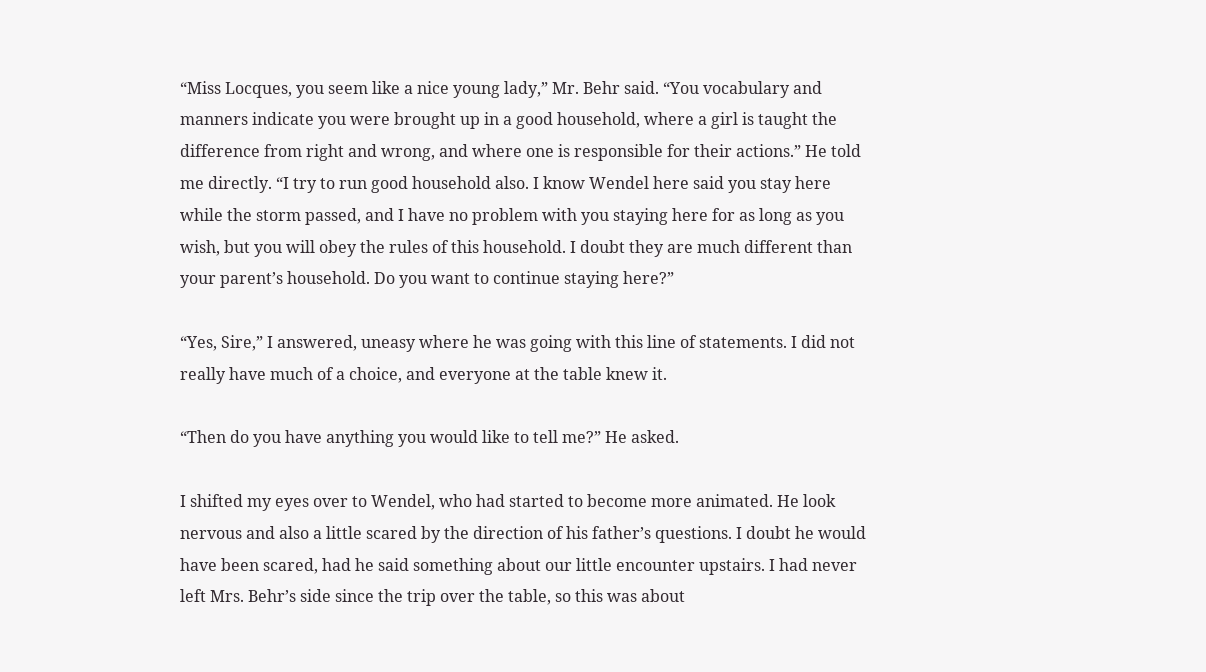“Miss Locques, you seem like a nice young lady,” Mr. Behr said. “You vocabulary and manners indicate you were brought up in a good household, where a girl is taught the difference from right and wrong, and where one is responsible for their actions.” He told me directly. “I try to run good household also. I know Wendel here said you stay here while the storm passed, and I have no problem with you staying here for as long as you wish, but you will obey the rules of this household. I doubt they are much different than your parent’s household. Do you want to continue staying here?”

“Yes, Sire,” I answered, uneasy where he was going with this line of statements. I did not really have much of a choice, and everyone at the table knew it.

“Then do you have anything you would like to tell me?” He asked.

I shifted my eyes over to Wendel, who had started to become more animated. He look nervous and also a little scared by the direction of his father’s questions. I doubt he would have been scared, had he said something about our little encounter upstairs. I had never left Mrs. Behr’s side since the trip over the table, so this was about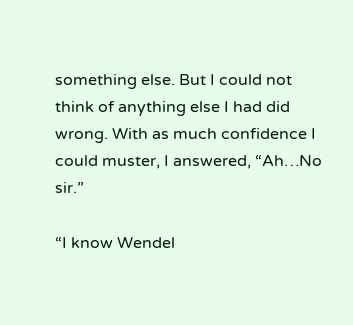something else. But I could not think of anything else I had did wrong. With as much confidence I could muster, I answered, “Ah…No sir.”

“I know Wendel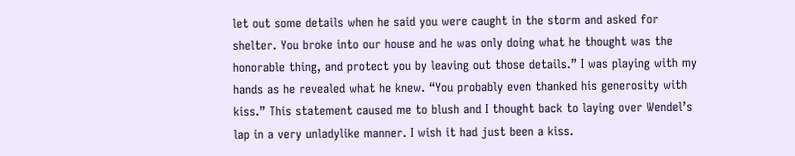let out some details when he said you were caught in the storm and asked for shelter. You broke into our house and he was only doing what he thought was the honorable thing, and protect you by leaving out those details.” I was playing with my hands as he revealed what he knew. “You probably even thanked his generosity with kiss.” This statement caused me to blush and I thought back to laying over Wendel’s lap in a very unladylike manner. I wish it had just been a kiss.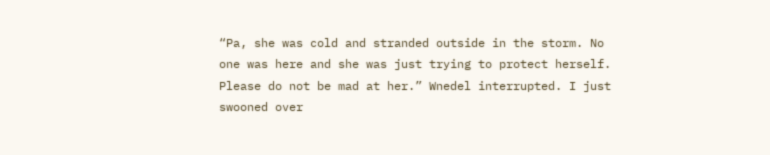“Pa, she was cold and stranded outside in the storm. No one was here and she was just trying to protect herself. Please do not be mad at her.” Wnedel interrupted. I just swooned over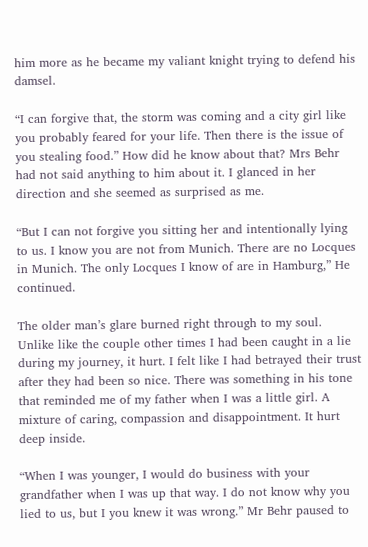him more as he became my valiant knight trying to defend his damsel.

“I can forgive that, the storm was coming and a city girl like you probably feared for your life. Then there is the issue of you stealing food.” How did he know about that? Mrs Behr had not said anything to him about it. I glanced in her direction and she seemed as surprised as me.

“But I can not forgive you sitting her and intentionally lying to us. I know you are not from Munich. There are no Locques in Munich. The only Locques I know of are in Hamburg,” He continued.

The older man’s glare burned right through to my soul. Unlike like the couple other times I had been caught in a lie during my journey, it hurt. I felt like I had betrayed their trust after they had been so nice. There was something in his tone that reminded me of my father when I was a little girl. A mixture of caring, compassion and disappointment. It hurt deep inside.

“When I was younger, I would do business with your grandfather when I was up that way. I do not know why you lied to us, but I you knew it was wrong.” Mr Behr paused to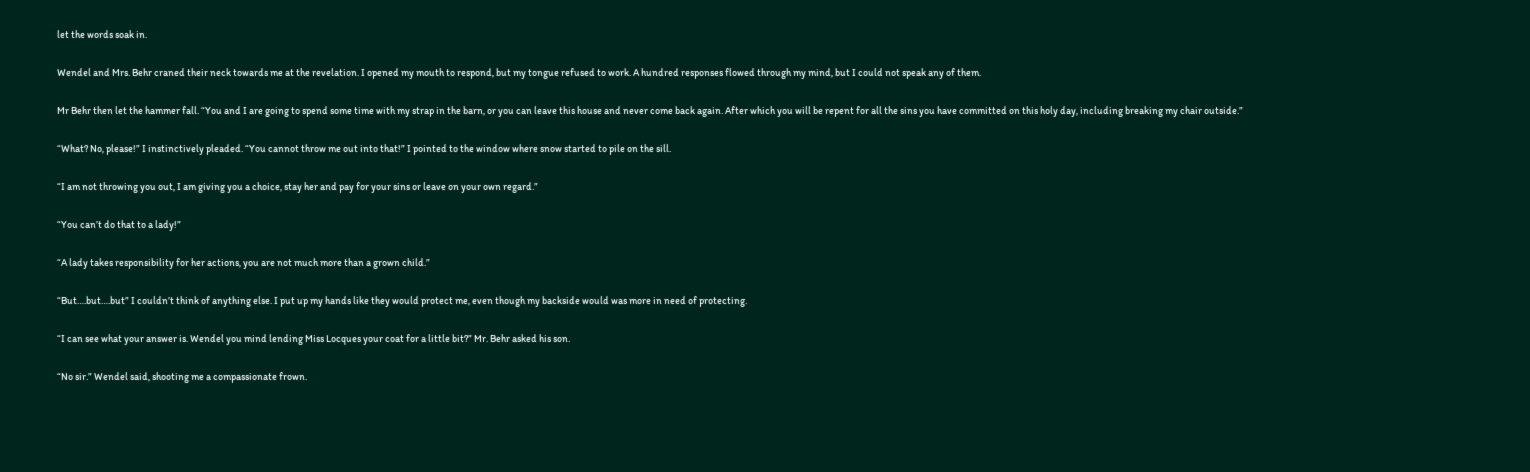let the words soak in.

Wendel and Mrs. Behr craned their neck towards me at the revelation. I opened my mouth to respond, but my tongue refused to work. A hundred responses flowed through my mind, but I could not speak any of them.

Mr Behr then let the hammer fall. “You and I are going to spend some time with my strap in the barn, or you can leave this house and never come back again. After which you will be repent for all the sins you have committed on this holy day, including breaking my chair outside.”

“What? No, please!” I instinctively pleaded. “You cannot throw me out into that!” I pointed to the window where snow started to pile on the sill.

“I am not throwing you out, I am giving you a choice, stay her and pay for your sins or leave on your own regard.”

“You can’t do that to a lady!”

“A lady takes responsibility for her actions, you are not much more than a grown child.”

“But….but….but” I couldn’t think of anything else. I put up my hands like they would protect me, even though my backside would was more in need of protecting.

“I can see what your answer is. Wendel you mind lending Miss Locques your coat for a little bit?” Mr. Behr asked his son.

“No sir.” Wendel said, shooting me a compassionate frown.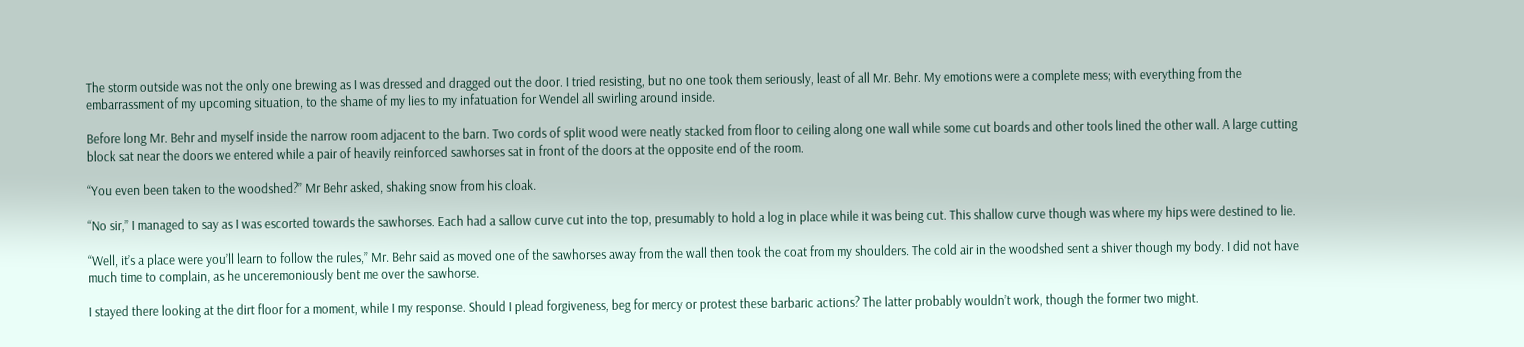The storm outside was not the only one brewing as I was dressed and dragged out the door. I tried resisting, but no one took them seriously, least of all Mr. Behr. My emotions were a complete mess; with everything from the embarrassment of my upcoming situation, to the shame of my lies to my infatuation for Wendel all swirling around inside.

Before long Mr. Behr and myself inside the narrow room adjacent to the barn. Two cords of split wood were neatly stacked from floor to ceiling along one wall while some cut boards and other tools lined the other wall. A large cutting block sat near the doors we entered while a pair of heavily reinforced sawhorses sat in front of the doors at the opposite end of the room.

“You even been taken to the woodshed?” Mr Behr asked, shaking snow from his cloak.

“No sir,” I managed to say as I was escorted towards the sawhorses. Each had a sallow curve cut into the top, presumably to hold a log in place while it was being cut. This shallow curve though was where my hips were destined to lie.

“Well, it’s a place were you’ll learn to follow the rules,” Mr. Behr said as moved one of the sawhorses away from the wall then took the coat from my shoulders. The cold air in the woodshed sent a shiver though my body. I did not have much time to complain, as he unceremoniously bent me over the sawhorse.

I stayed there looking at the dirt floor for a moment, while I my response. Should I plead forgiveness, beg for mercy or protest these barbaric actions? The latter probably wouldn’t work, though the former two might.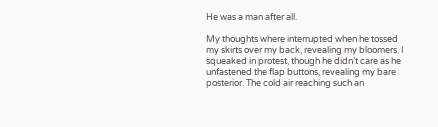He was a man after all.

My thoughts where interrupted when he tossed my skirts over my back, revealing my bloomers. I squeaked in protest, though he didn’t care as he unfastened the flap buttons, revealing my bare posterior. The cold air reaching such an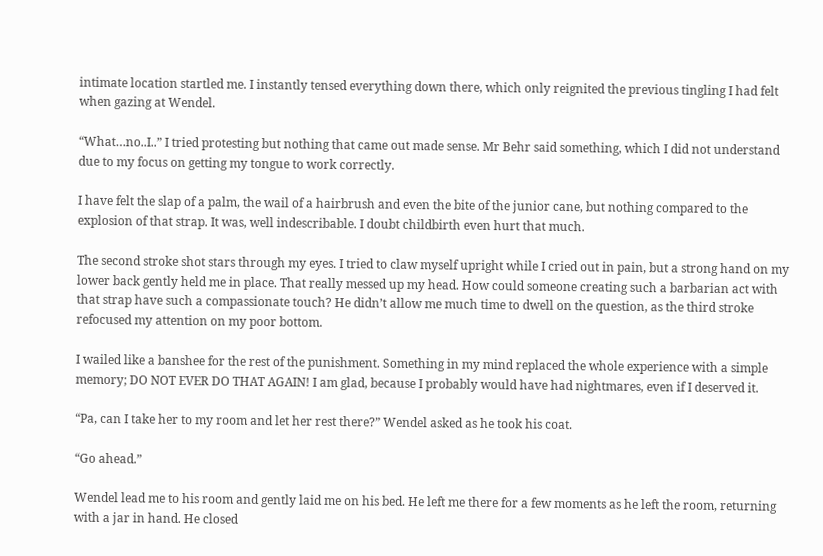intimate location startled me. I instantly tensed everything down there, which only reignited the previous tingling I had felt when gazing at Wendel.

“What…no..I..” I tried protesting but nothing that came out made sense. Mr Behr said something, which I did not understand due to my focus on getting my tongue to work correctly.

I have felt the slap of a palm, the wail of a hairbrush and even the bite of the junior cane, but nothing compared to the explosion of that strap. It was, well indescribable. I doubt childbirth even hurt that much.

The second stroke shot stars through my eyes. I tried to claw myself upright while I cried out in pain, but a strong hand on my lower back gently held me in place. That really messed up my head. How could someone creating such a barbarian act with that strap have such a compassionate touch? He didn’t allow me much time to dwell on the question, as the third stroke refocused my attention on my poor bottom.

I wailed like a banshee for the rest of the punishment. Something in my mind replaced the whole experience with a simple memory; DO NOT EVER DO THAT AGAIN! I am glad, because I probably would have had nightmares, even if I deserved it.

“Pa, can I take her to my room and let her rest there?” Wendel asked as he took his coat.

“Go ahead.”

Wendel lead me to his room and gently laid me on his bed. He left me there for a few moments as he left the room, returning with a jar in hand. He closed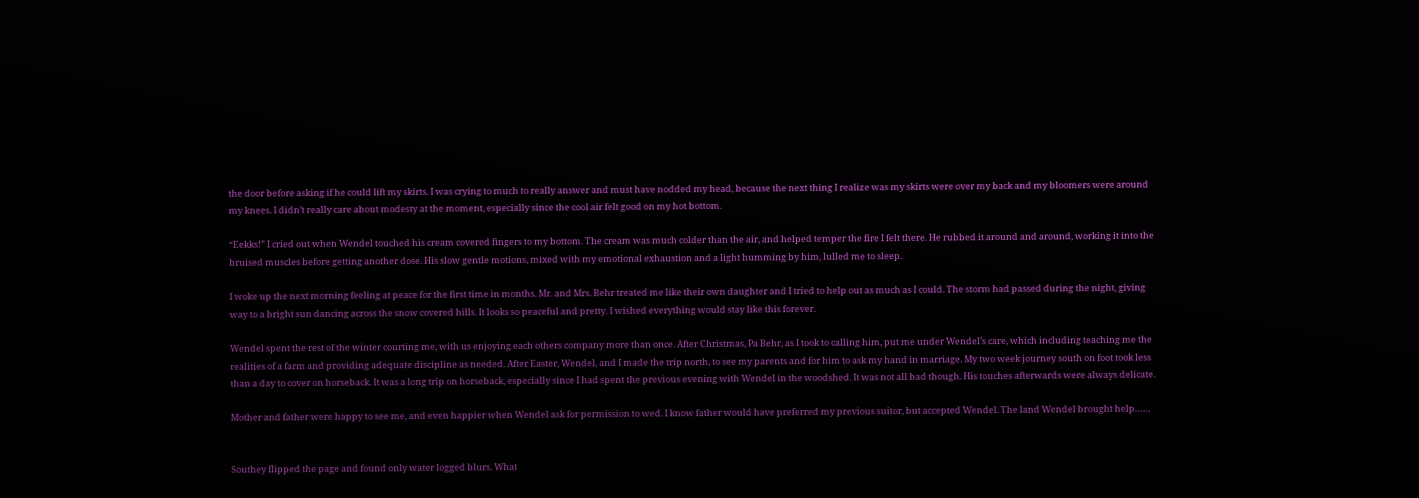the door before asking if he could lift my skirts. I was crying to much to really answer and must have nodded my head, because the next thing I realize was my skirts were over my back and my bloomers were around my knees. I didn’t really care about modesty at the moment, especially since the cool air felt good on my hot bottom.

“Eekks!” I cried out when Wendel touched his cream covered fingers to my bottom. The cream was much colder than the air, and helped temper the fire I felt there. He rubbed it around and around, working it into the bruised muscles before getting another dose. His slow gentle motions, mixed with my emotional exhaustion and a light humming by him, lulled me to sleep.

I woke up the next morning feeling at peace for the first time in months. Mr. and Mrs. Behr treated me like their own daughter and I tried to help out as much as I could. The storm had passed during the night, giving way to a bright sun dancing across the snow covered hills. It looks so peaceful and pretty. I wished everything would stay like this forever.

Wendel spent the rest of the winter courting me, with us enjoying each others company more than once. After Christmas, Pa Behr, as I took to calling him, put me under Wendel’s care, which including teaching me the realities of a farm and providing adequate discipline as needed. After Easter, Wendel, and I made the trip north, to see my parents and for him to ask my hand in marriage. My two week journey south on foot took less than a day to cover on horseback. It was a long trip on horseback, especially since I had spent the previous evening with Wendel in the woodshed. It was not all bad though. His touches afterwards were always delicate.

Mother and father were happy to see me, and even happier when Wendel ask for permission to wed. I know father would have preferred my previous suitor, but accepted Wendel. The land Wendel brought help……


Southey flipped the page and found only water logged blurs. What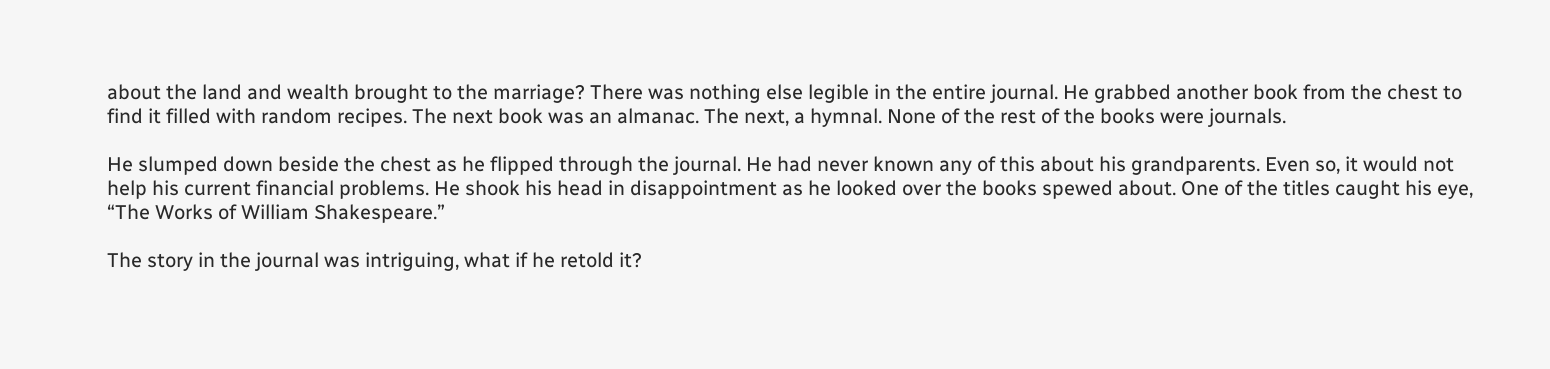about the land and wealth brought to the marriage? There was nothing else legible in the entire journal. He grabbed another book from the chest to find it filled with random recipes. The next book was an almanac. The next, a hymnal. None of the rest of the books were journals.

He slumped down beside the chest as he flipped through the journal. He had never known any of this about his grandparents. Even so, it would not help his current financial problems. He shook his head in disappointment as he looked over the books spewed about. One of the titles caught his eye, “The Works of William Shakespeare.”

The story in the journal was intriguing, what if he retold it?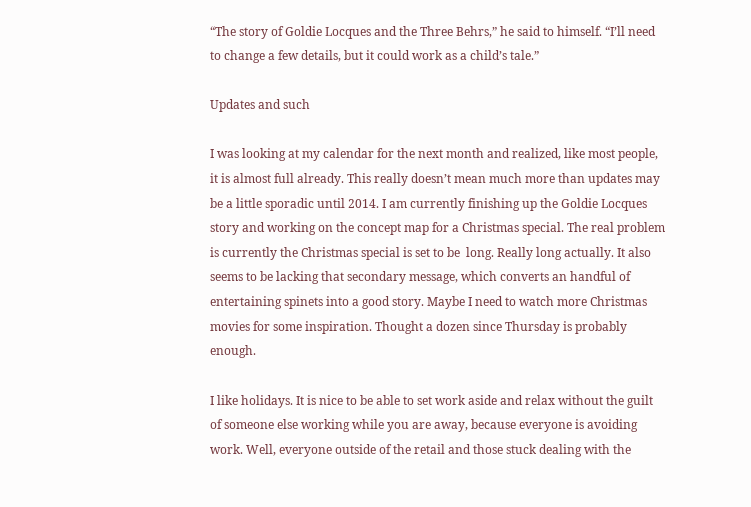“The story of Goldie Locques and the Three Behrs,” he said to himself. “I’ll need to change a few details, but it could work as a child’s tale.”

Updates and such

I was looking at my calendar for the next month and realized, like most people, it is almost full already. This really doesn’t mean much more than updates may be a little sporadic until 2014. I am currently finishing up the Goldie Locques story and working on the concept map for a Christmas special. The real problem is currently the Christmas special is set to be  long. Really long actually. It also seems to be lacking that secondary message, which converts an handful of entertaining spinets into a good story. Maybe I need to watch more Christmas movies for some inspiration. Thought a dozen since Thursday is probably enough.

I like holidays. It is nice to be able to set work aside and relax without the guilt of someone else working while you are away, because everyone is avoiding work. Well, everyone outside of the retail and those stuck dealing with the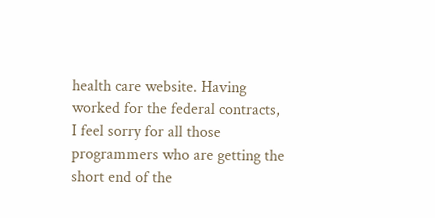health care website. Having worked for the federal contracts, I feel sorry for all those programmers who are getting the short end of the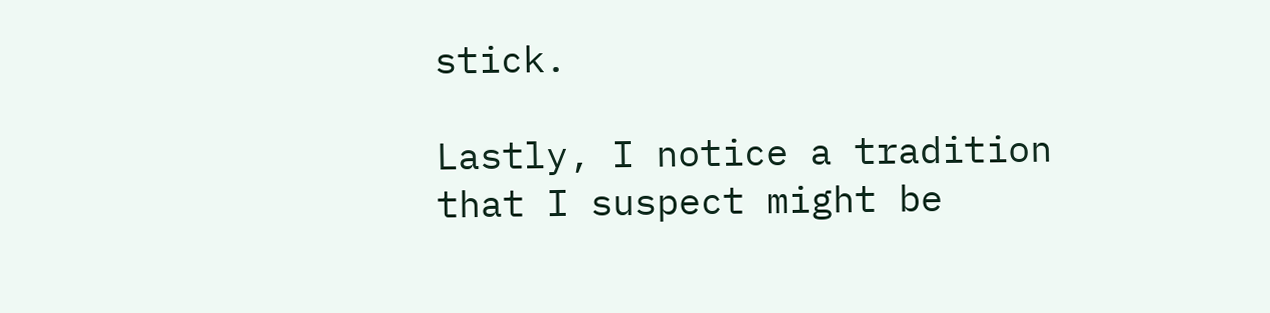stick.

Lastly, I notice a tradition that I suspect might be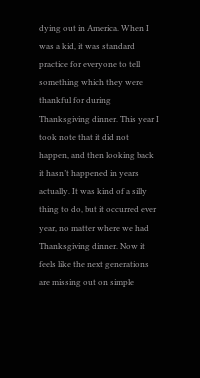dying out in America. When I was a kid, it was standard practice for everyone to tell something which they were thankful for during Thanksgiving dinner. This year I took note that it did not happen, and then looking back it hasn’t happened in years actually. It was kind of a silly thing to do, but it occurred ever year, no matter where we had Thanksgiving dinner. Now it feels like the next generations are missing out on simple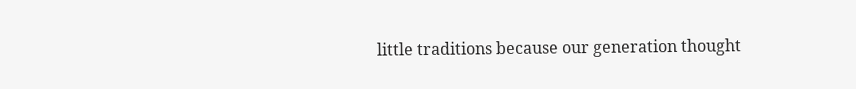little traditions because our generation thought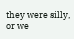they were silly, or we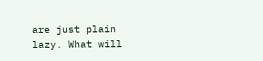are just plain lazy. What will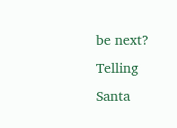be next? Telling Santa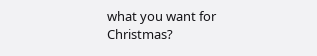what you want for Christmas?